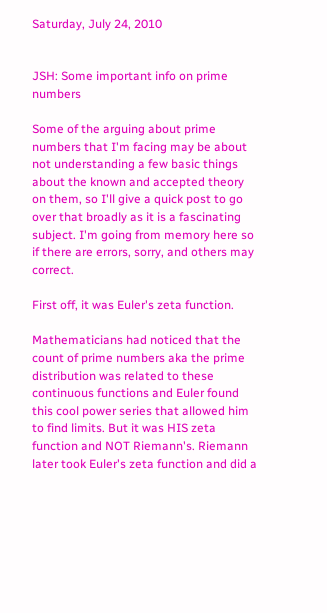Saturday, July 24, 2010


JSH: Some important info on prime numbers

Some of the arguing about prime numbers that I'm facing may be about not understanding a few basic things about the known and accepted theory on them, so I'll give a quick post to go over that broadly as it is a fascinating subject. I'm going from memory here so if there are errors, sorry, and others may correct.

First off, it was Euler's zeta function.

Mathematicians had noticed that the count of prime numbers aka the prime distribution was related to these continuous functions and Euler found this cool power series that allowed him to find limits. But it was HIS zeta function and NOT Riemann's. Riemann later took Euler's zeta function and did a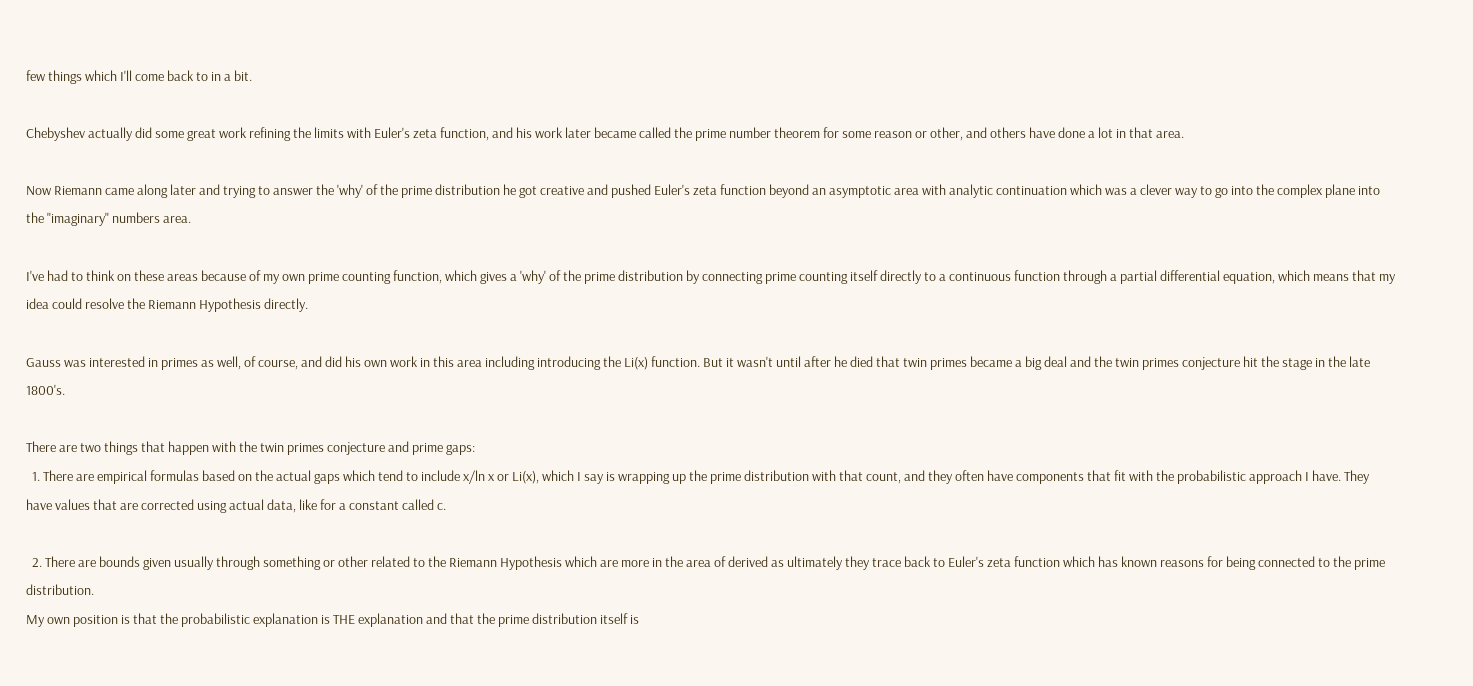few things which I'll come back to in a bit.

Chebyshev actually did some great work refining the limits with Euler's zeta function, and his work later became called the prime number theorem for some reason or other, and others have done a lot in that area.

Now Riemann came along later and trying to answer the 'why' of the prime distribution he got creative and pushed Euler's zeta function beyond an asymptotic area with analytic continuation which was a clever way to go into the complex plane into the "imaginary" numbers area.

I've had to think on these areas because of my own prime counting function, which gives a 'why' of the prime distribution by connecting prime counting itself directly to a continuous function through a partial differential equation, which means that my idea could resolve the Riemann Hypothesis directly.

Gauss was interested in primes as well, of course, and did his own work in this area including introducing the Li(x) function. But it wasn't until after he died that twin primes became a big deal and the twin primes conjecture hit the stage in the late 1800's.

There are two things that happen with the twin primes conjecture and prime gaps:
  1. There are empirical formulas based on the actual gaps which tend to include x/ln x or Li(x), which I say is wrapping up the prime distribution with that count, and they often have components that fit with the probabilistic approach I have. They have values that are corrected using actual data, like for a constant called c.

  2. There are bounds given usually through something or other related to the Riemann Hypothesis which are more in the area of derived as ultimately they trace back to Euler's zeta function which has known reasons for being connected to the prime distribution.
My own position is that the probabilistic explanation is THE explanation and that the prime distribution itself is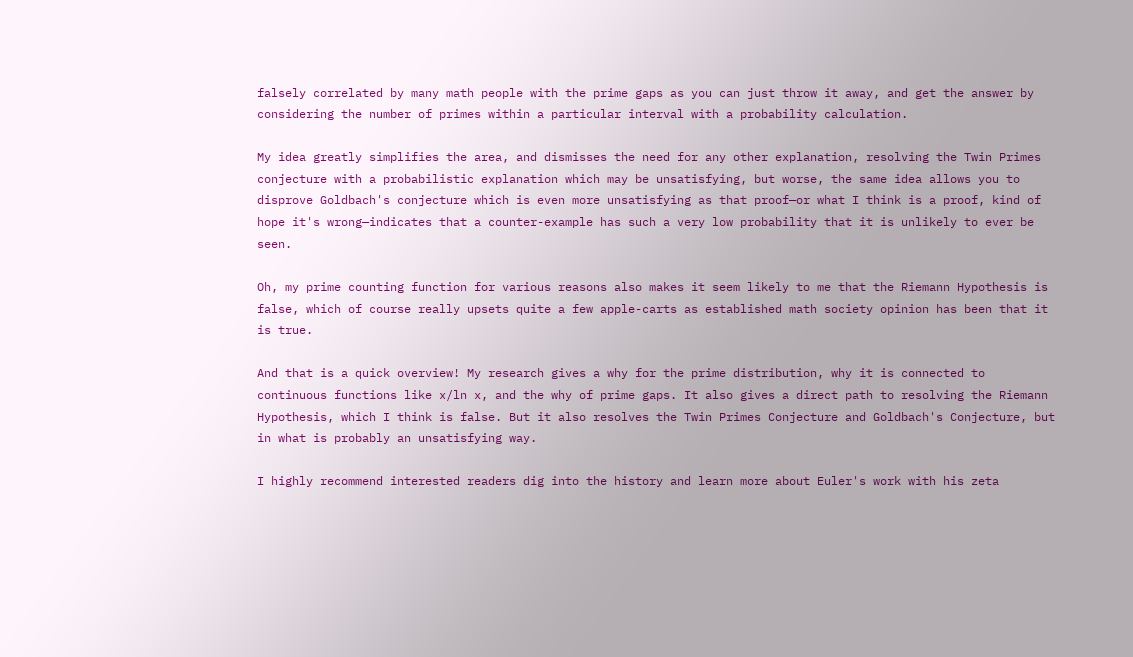falsely correlated by many math people with the prime gaps as you can just throw it away, and get the answer by considering the number of primes within a particular interval with a probability calculation.

My idea greatly simplifies the area, and dismisses the need for any other explanation, resolving the Twin Primes conjecture with a probabilistic explanation which may be unsatisfying, but worse, the same idea allows you to disprove Goldbach's conjecture which is even more unsatisfying as that proof—or what I think is a proof, kind of hope it's wrong—indicates that a counter-example has such a very low probability that it is unlikely to ever be seen.

Oh, my prime counting function for various reasons also makes it seem likely to me that the Riemann Hypothesis is false, which of course really upsets quite a few apple-carts as established math society opinion has been that it is true.

And that is a quick overview! My research gives a why for the prime distribution, why it is connected to continuous functions like x/ln x, and the why of prime gaps. It also gives a direct path to resolving the Riemann Hypothesis, which I think is false. But it also resolves the Twin Primes Conjecture and Goldbach's Conjecture, but in what is probably an unsatisfying way.

I highly recommend interested readers dig into the history and learn more about Euler's work with his zeta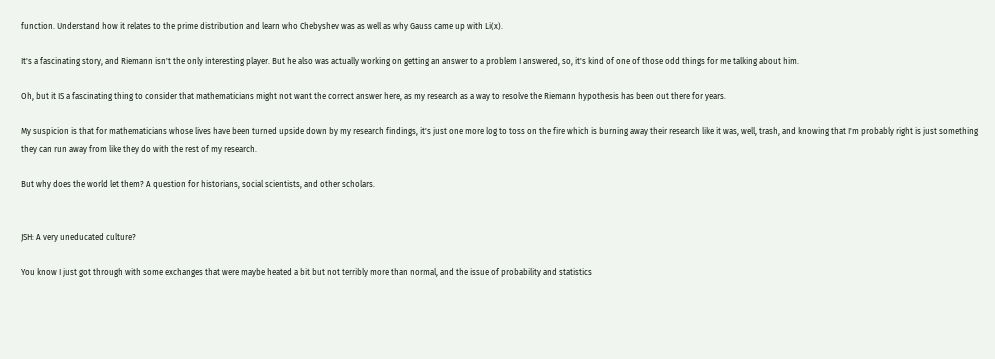function. Understand how it relates to the prime distribution and learn who Chebyshev was as well as why Gauss came up with Li(x).

It's a fascinating story, and Riemann isn't the only interesting player. But he also was actually working on getting an answer to a problem I answered, so, it's kind of one of those odd things for me talking about him.

Oh, but it IS a fascinating thing to consider that mathematicians might not want the correct answer here, as my research as a way to resolve the Riemann hypothesis has been out there for years.

My suspicion is that for mathematicians whose lives have been turned upside down by my research findings, it's just one more log to toss on the fire which is burning away their research like it was, well, trash, and knowing that I'm probably right is just something they can run away from like they do with the rest of my research.

But why does the world let them? A question for historians, social scientists, and other scholars.


JSH: A very uneducated culture?

You know I just got through with some exchanges that were maybe heated a bit but not terribly more than normal, and the issue of probability and statistics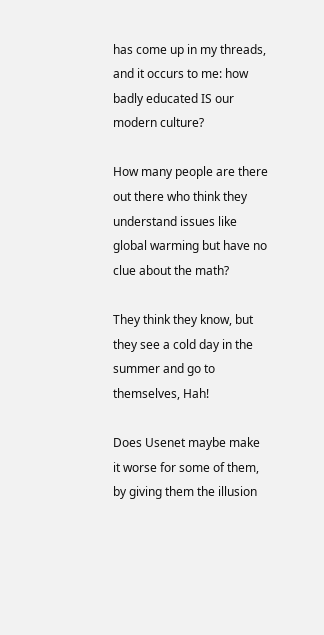has come up in my threads, and it occurs to me: how badly educated IS our modern culture?

How many people are there out there who think they understand issues like global warming but have no clue about the math?

They think they know, but they see a cold day in the summer and go to themselves, Hah!

Does Usenet maybe make it worse for some of them, by giving them the illusion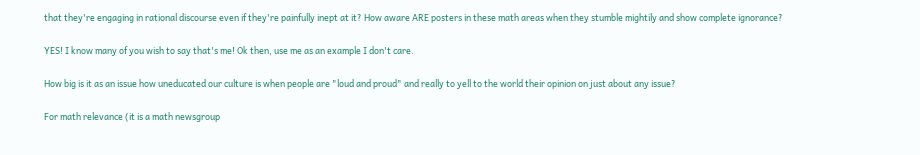that they're engaging in rational discourse even if they're painfully inept at it? How aware ARE posters in these math areas when they stumble mightily and show complete ignorance?

YES! I know many of you wish to say that's me! Ok then, use me as an example I don't care.

How big is it as an issue how uneducated our culture is when people are "loud and proud" and really to yell to the world their opinion on just about any issue?

For math relevance (it is a math newsgroup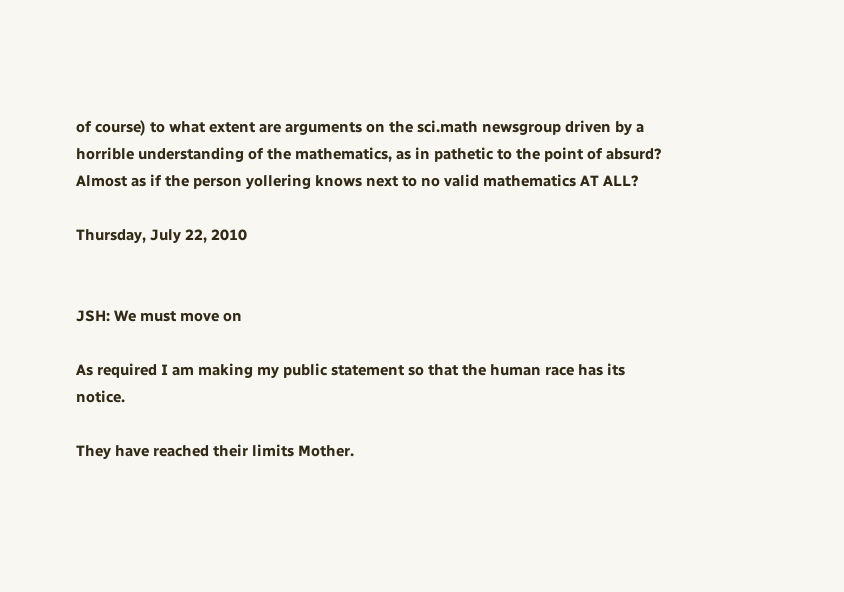of course) to what extent are arguments on the sci.math newsgroup driven by a horrible understanding of the mathematics, as in pathetic to the point of absurd? Almost as if the person yollering knows next to no valid mathematics AT ALL?

Thursday, July 22, 2010


JSH: We must move on

As required I am making my public statement so that the human race has its notice.

They have reached their limits Mother.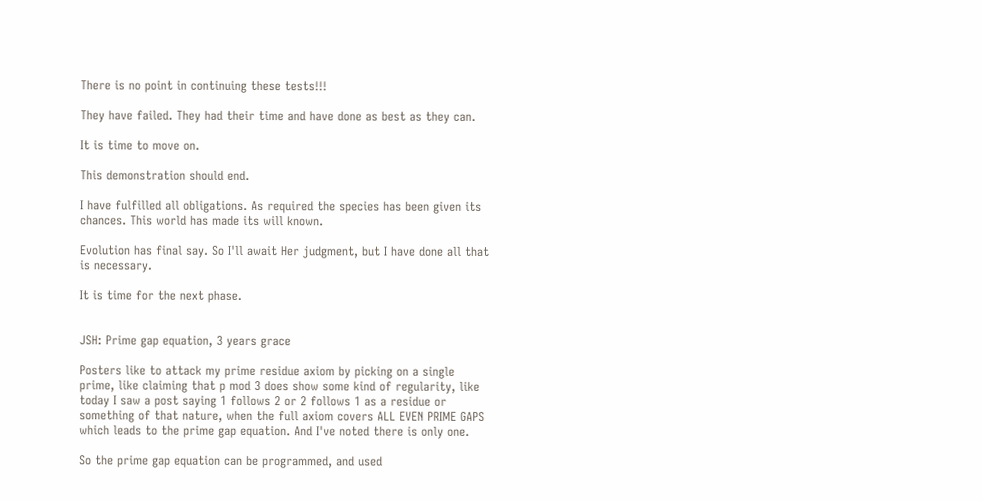There is no point in continuing these tests!!!

They have failed. They had their time and have done as best as they can.

It is time to move on.

This demonstration should end.

I have fulfilled all obligations. As required the species has been given its chances. This world has made its will known.

Evolution has final say. So I'll await Her judgment, but I have done all that is necessary.

It is time for the next phase.


JSH: Prime gap equation, 3 years grace

Posters like to attack my prime residue axiom by picking on a single prime, like claiming that p mod 3 does show some kind of regularity, like today I saw a post saying 1 follows 2 or 2 follows 1 as a residue or something of that nature, when the full axiom covers ALL EVEN PRIME GAPS which leads to the prime gap equation. And I've noted there is only one.

So the prime gap equation can be programmed, and used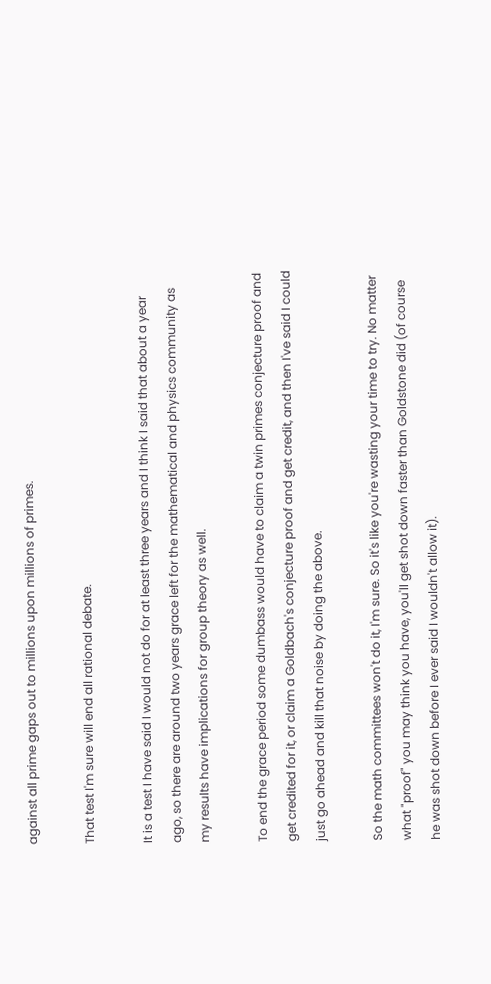against all prime gaps out to millions upon millions of primes.

That test I'm sure will end all rational debate.

It is a test I have said I would not do for at least three years and I think I said that about a year ago, so there are around two years grace left for the mathematical and physics community as my results have implications for group theory as well.

To end the grace period some dumbass would have to claim a twin primes conjecture proof and get credited for it, or claim a Goldbach's conjecture proof and get credit, and then I've said I could just go ahead and kill that noise by doing the above.

So the math committees won't do it, I'm sure. So it's like you're wasting your time to try. No matter what "proof" you may think you have, you'll get shot down faster than Goldstone did (of course he was shot down before I ever said I wouldn't allow it).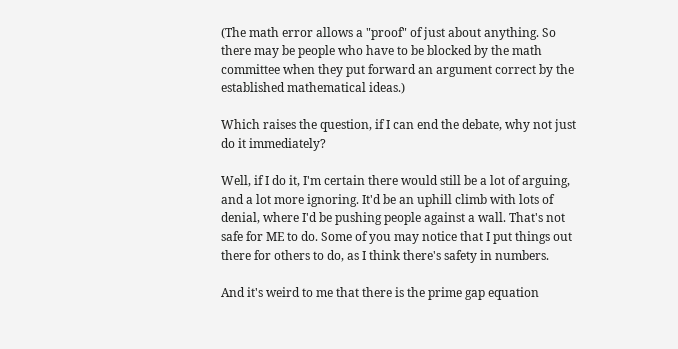(The math error allows a "proof" of just about anything. So there may be people who have to be blocked by the math committee when they put forward an argument correct by the established mathematical ideas.)

Which raises the question, if I can end the debate, why not just do it immediately?

Well, if I do it, I'm certain there would still be a lot of arguing, and a lot more ignoring. It'd be an uphill climb with lots of denial, where I'd be pushing people against a wall. That's not safe for ME to do. Some of you may notice that I put things out there for others to do, as I think there's safety in numbers.

And it's weird to me that there is the prime gap equation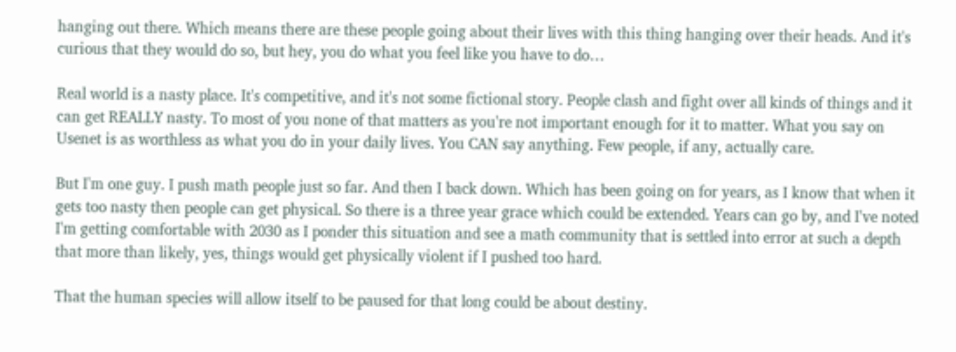hanging out there. Which means there are these people going about their lives with this thing hanging over their heads. And it's curious that they would do so, but hey, you do what you feel like you have to do…

Real world is a nasty place. It's competitive, and it's not some fictional story. People clash and fight over all kinds of things and it can get REALLY nasty. To most of you none of that matters as you're not important enough for it to matter. What you say on Usenet is as worthless as what you do in your daily lives. You CAN say anything. Few people, if any, actually care.

But I'm one guy. I push math people just so far. And then I back down. Which has been going on for years, as I know that when it gets too nasty then people can get physical. So there is a three year grace which could be extended. Years can go by, and I've noted I'm getting comfortable with 2030 as I ponder this situation and see a math community that is settled into error at such a depth that more than likely, yes, things would get physically violent if I pushed too hard.

That the human species will allow itself to be paused for that long could be about destiny.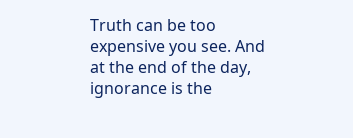Truth can be too expensive you see. And at the end of the day, ignorance is the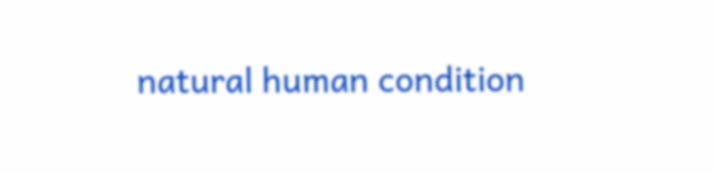natural human condition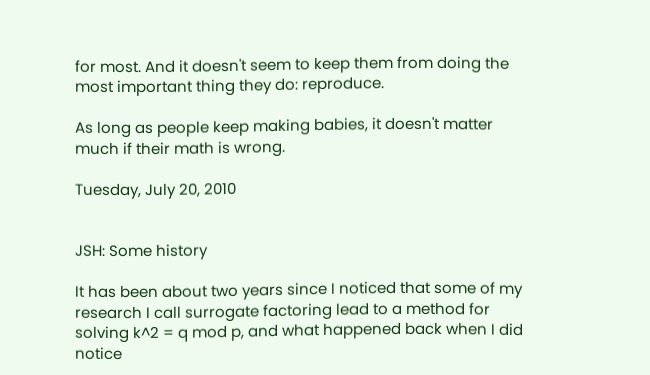for most. And it doesn't seem to keep them from doing the most important thing they do: reproduce.

As long as people keep making babies, it doesn't matter much if their math is wrong.

Tuesday, July 20, 2010


JSH: Some history

It has been about two years since I noticed that some of my research I call surrogate factoring lead to a method for solving k^2 = q mod p, and what happened back when I did notice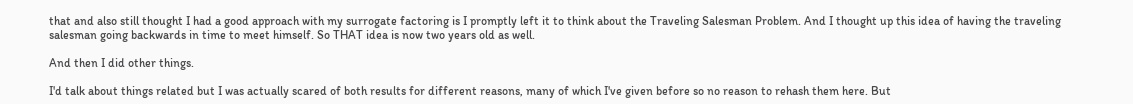that and also still thought I had a good approach with my surrogate factoring is I promptly left it to think about the Traveling Salesman Problem. And I thought up this idea of having the traveling salesman going backwards in time to meet himself. So THAT idea is now two years old as well.

And then I did other things.

I'd talk about things related but I was actually scared of both results for different reasons, many of which I've given before so no reason to rehash them here. But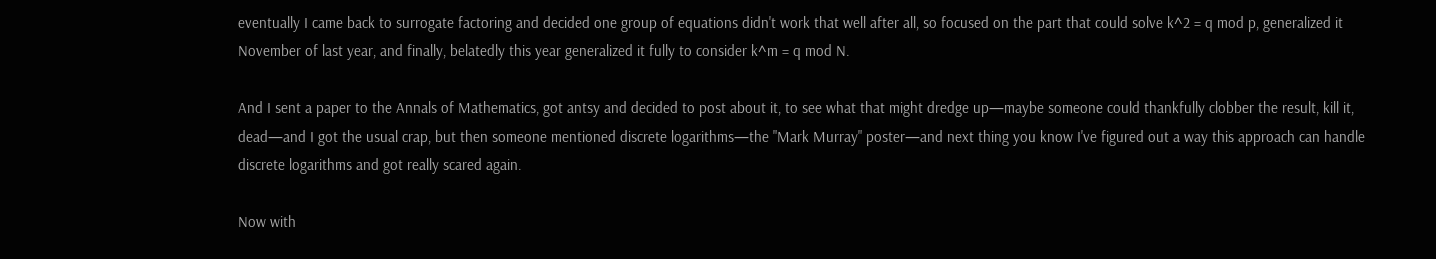eventually I came back to surrogate factoring and decided one group of equations didn't work that well after all, so focused on the part that could solve k^2 = q mod p, generalized it November of last year, and finally, belatedly this year generalized it fully to consider k^m = q mod N.

And I sent a paper to the Annals of Mathematics, got antsy and decided to post about it, to see what that might dredge up—maybe someone could thankfully clobber the result, kill it, dead—and I got the usual crap, but then someone mentioned discrete logarithms—the "Mark Murray" poster—and next thing you know I've figured out a way this approach can handle discrete logarithms and got really scared again.

Now with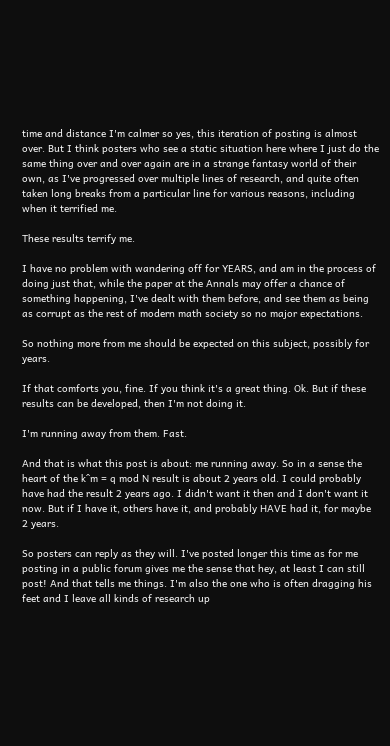time and distance I'm calmer so yes, this iteration of posting is almost over. But I think posters who see a static situation here where I just do the same thing over and over again are in a strange fantasy world of their own, as I've progressed over multiple lines of research, and quite often taken long breaks from a particular line for various reasons, including when it terrified me.

These results terrify me.

I have no problem with wandering off for YEARS, and am in the process of doing just that, while the paper at the Annals may offer a chance of something happening, I've dealt with them before, and see them as being as corrupt as the rest of modern math society so no major expectations.

So nothing more from me should be expected on this subject, possibly for years.

If that comforts you, fine. If you think it's a great thing. Ok. But if these results can be developed, then I'm not doing it.

I'm running away from them. Fast.

And that is what this post is about: me running away. So in a sense the heart of the k^m = q mod N result is about 2 years old. I could probably have had the result 2 years ago. I didn't want it then and I don't want it now. But if I have it, others have it, and probably HAVE had it, for maybe 2 years.

So posters can reply as they will. I've posted longer this time as for me posting in a public forum gives me the sense that hey, at least I can still post! And that tells me things. I'm also the one who is often dragging his feet and I leave all kinds of research up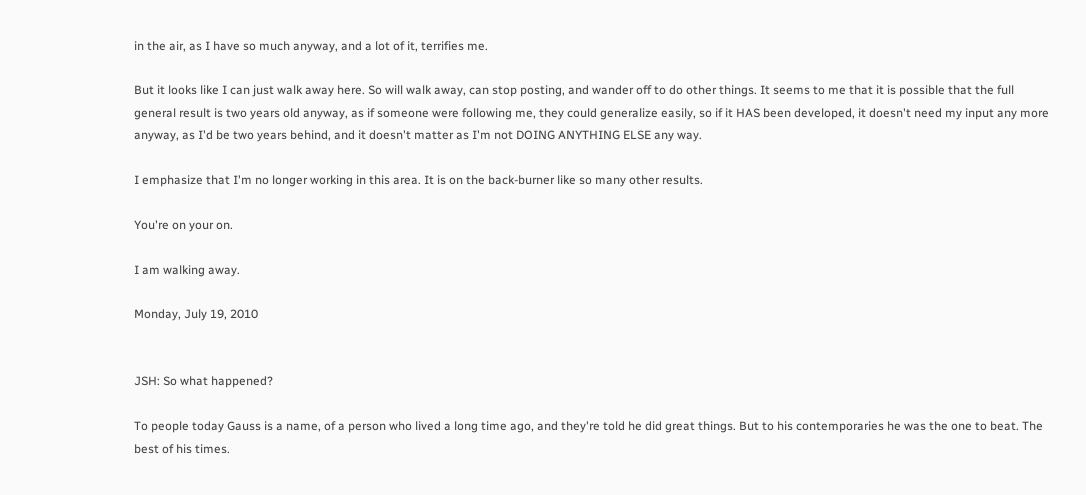in the air, as I have so much anyway, and a lot of it, terrifies me.

But it looks like I can just walk away here. So will walk away, can stop posting, and wander off to do other things. It seems to me that it is possible that the full general result is two years old anyway, as if someone were following me, they could generalize easily, so if it HAS been developed, it doesn't need my input any more anyway, as I'd be two years behind, and it doesn't matter as I'm not DOING ANYTHING ELSE any way.

I emphasize that I'm no longer working in this area. It is on the back-burner like so many other results.

You're on your on.

I am walking away.

Monday, July 19, 2010


JSH: So what happened?

To people today Gauss is a name, of a person who lived a long time ago, and they're told he did great things. But to his contemporaries he was the one to beat. The best of his times.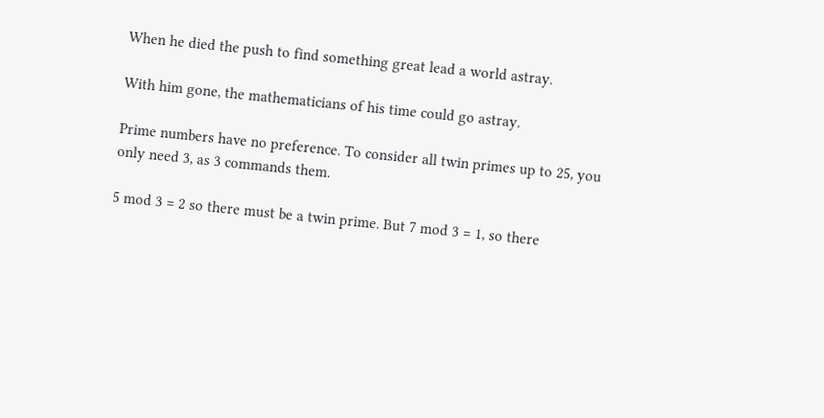When he died the push to find something great lead a world astray.

With him gone, the mathematicians of his time could go astray.

Prime numbers have no preference. To consider all twin primes up to 25, you only need 3, as 3 commands them.

5 mod 3 = 2 so there must be a twin prime. But 7 mod 3 = 1, so there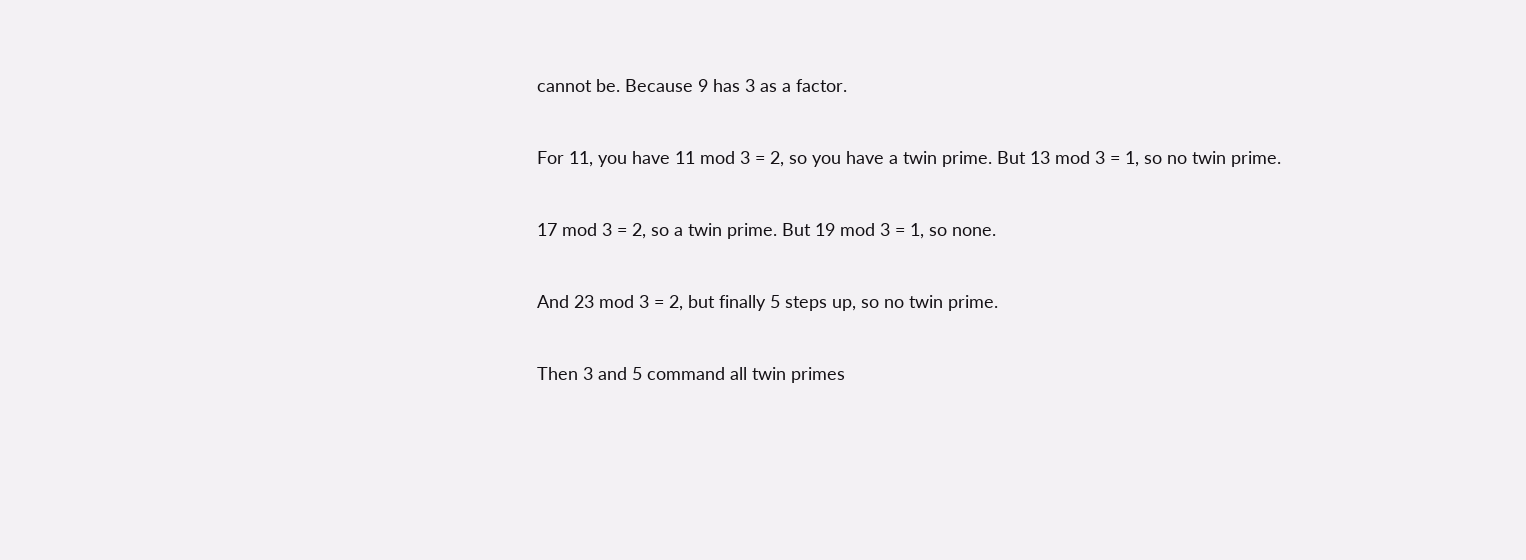cannot be. Because 9 has 3 as a factor.

For 11, you have 11 mod 3 = 2, so you have a twin prime. But 13 mod 3 = 1, so no twin prime.

17 mod 3 = 2, so a twin prime. But 19 mod 3 = 1, so none.

And 23 mod 3 = 2, but finally 5 steps up, so no twin prime.

Then 3 and 5 command all twin primes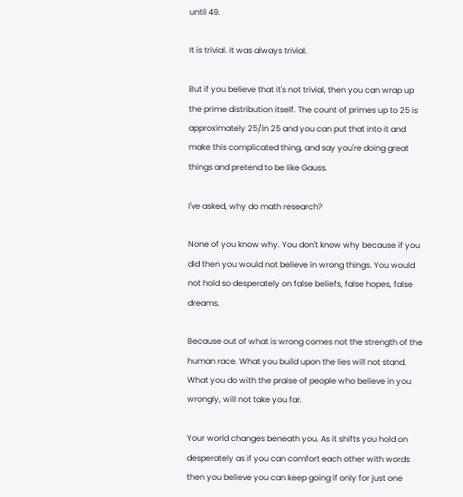until 49.

It is trivial. It was always trivial.

But if you believe that it's not trivial, then you can wrap up the prime distribution itself. The count of primes up to 25 is approximately 25/ln 25 and you can put that into it and make this complicated thing, and say you're doing great things and pretend to be like Gauss.

I've asked, why do math research?

None of you know why. You don't know why because if you did then you would not believe in wrong things. You would not hold so desperately on false beliefs, false hopes, false dreams.

Because out of what is wrong comes not the strength of the human race. What you build upon the lies will not stand. What you do with the praise of people who believe in you wrongly, will not take you far.

Your world changes beneath you. As it shifts you hold on desperately as if you can comfort each other with words then you believe you can keep going if only for just one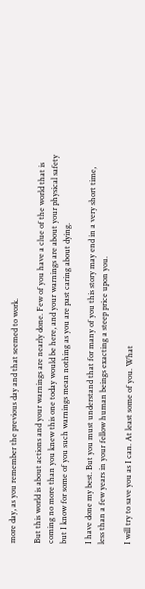more day, as you remember the previous day and that seemed to work.

But this world is about actions and your warnings are nearly done. Few of you have a clue of the world that is coming no more than you knew this one today would be here, and your warnings are about your physical safety but I know for some of you such warnings mean nothing as you are past caring about dying.

I have done my best. But you must understand that for many of you this story may end in a very short time, less than a few years in your fellow human beings exacting a steep price upon you.

I will try to save you as I can. At least some of you. What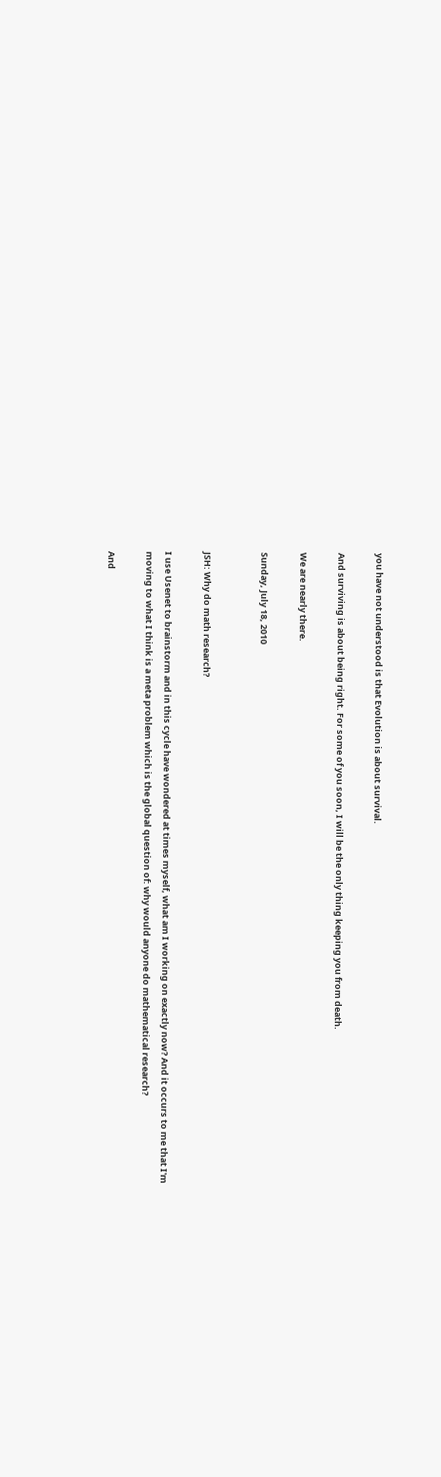you have not understood is that Evolution is about survival.

And surviving is about being right. For some of you soon, I will be the only thing keeping you from death.

We are nearly there.

Sunday, July 18, 2010


JSH: Why do math research?

I use Usenet to brainstorm and in this cycle have wondered at times myself, what am I working on exactly now? And it occurs to me that I'm moving to what I think is a meta problem which is the global question of: why would anyone do mathematical research?

And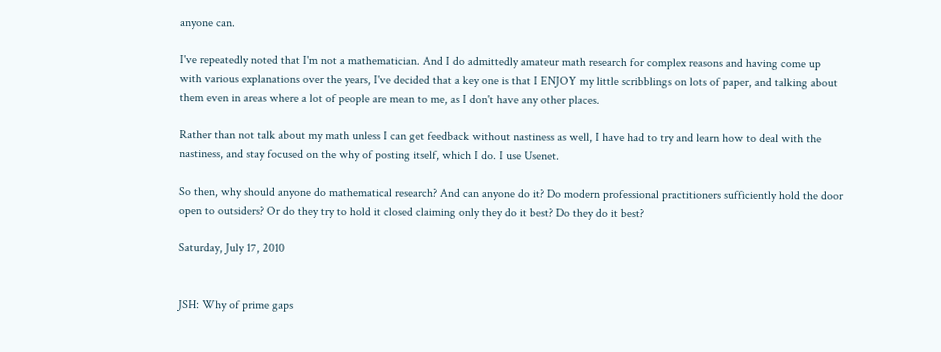anyone can.

I've repeatedly noted that I'm not a mathematician. And I do admittedly amateur math research for complex reasons and having come up with various explanations over the years, I've decided that a key one is that I ENJOY my little scribblings on lots of paper, and talking about them even in areas where a lot of people are mean to me, as I don't have any other places.

Rather than not talk about my math unless I can get feedback without nastiness as well, I have had to try and learn how to deal with the nastiness, and stay focused on the why of posting itself, which I do. I use Usenet.

So then, why should anyone do mathematical research? And can anyone do it? Do modern professional practitioners sufficiently hold the door open to outsiders? Or do they try to hold it closed claiming only they do it best? Do they do it best?

Saturday, July 17, 2010


JSH: Why of prime gaps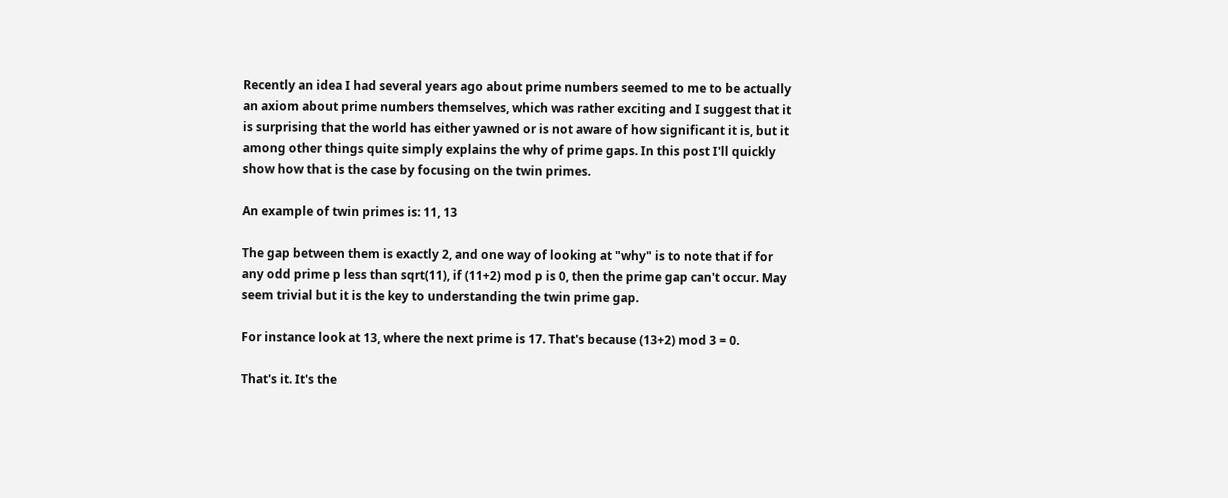Recently an idea I had several years ago about prime numbers seemed to me to be actually an axiom about prime numbers themselves, which was rather exciting and I suggest that it is surprising that the world has either yawned or is not aware of how significant it is, but it among other things quite simply explains the why of prime gaps. In this post I'll quickly show how that is the case by focusing on the twin primes.

An example of twin primes is: 11, 13

The gap between them is exactly 2, and one way of looking at "why" is to note that if for any odd prime p less than sqrt(11), if (11+2) mod p is 0, then the prime gap can't occur. May seem trivial but it is the key to understanding the twin prime gap.

For instance look at 13, where the next prime is 17. That's because (13+2) mod 3 = 0.

That's it. It's the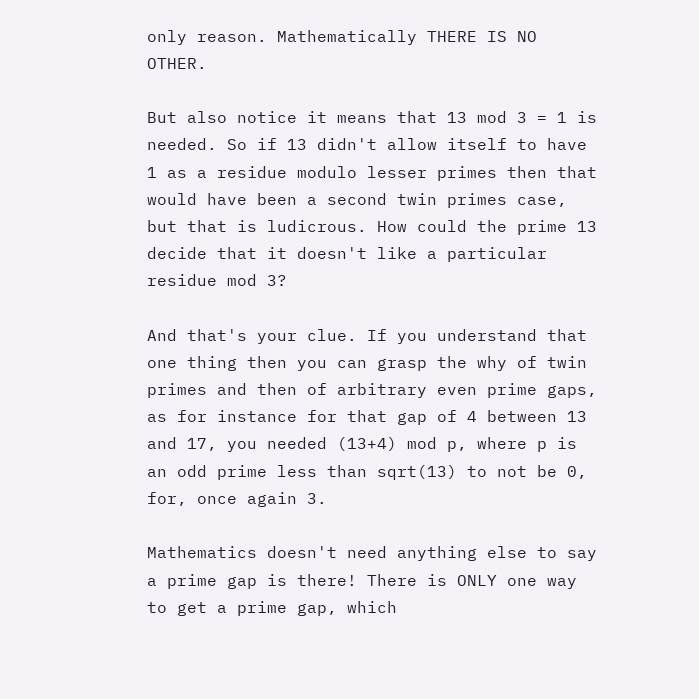only reason. Mathematically THERE IS NO OTHER.

But also notice it means that 13 mod 3 = 1 is needed. So if 13 didn't allow itself to have 1 as a residue modulo lesser primes then that would have been a second twin primes case, but that is ludicrous. How could the prime 13 decide that it doesn't like a particular residue mod 3?

And that's your clue. If you understand that one thing then you can grasp the why of twin primes and then of arbitrary even prime gaps, as for instance for that gap of 4 between 13 and 17, you needed (13+4) mod p, where p is an odd prime less than sqrt(13) to not be 0, for, once again 3.

Mathematics doesn't need anything else to say a prime gap is there! There is ONLY one way to get a prime gap, which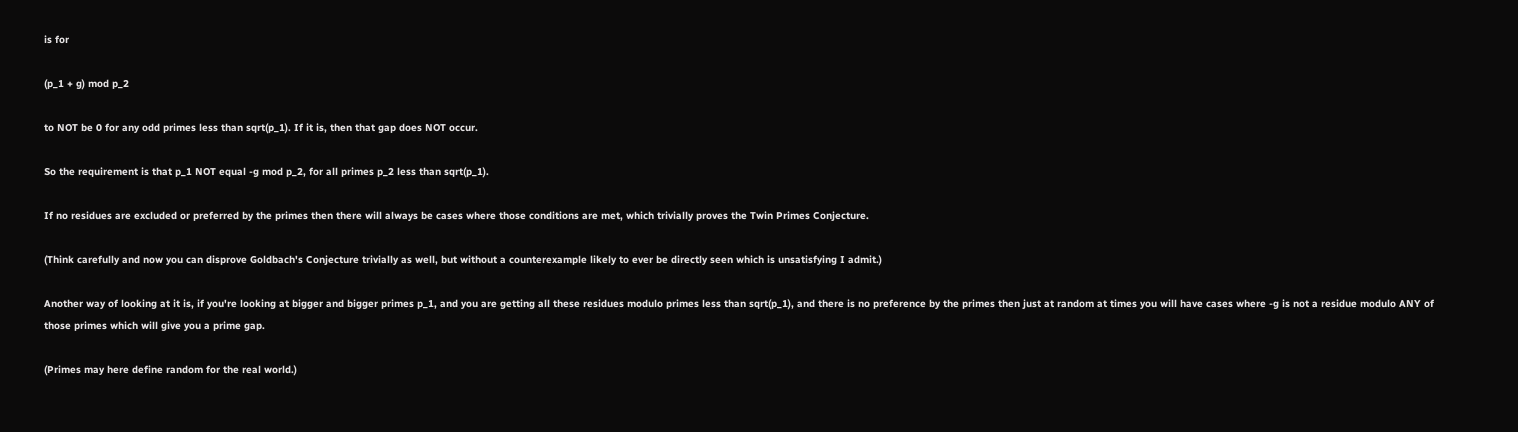is for

(p_1 + g) mod p_2

to NOT be 0 for any odd primes less than sqrt(p_1). If it is, then that gap does NOT occur.

So the requirement is that p_1 NOT equal -g mod p_2, for all primes p_2 less than sqrt(p_1).

If no residues are excluded or preferred by the primes then there will always be cases where those conditions are met, which trivially proves the Twin Primes Conjecture.

(Think carefully and now you can disprove Goldbach's Conjecture trivially as well, but without a counterexample likely to ever be directly seen which is unsatisfying I admit.)

Another way of looking at it is, if you're looking at bigger and bigger primes p_1, and you are getting all these residues modulo primes less than sqrt(p_1), and there is no preference by the primes then just at random at times you will have cases where -g is not a residue modulo ANY of those primes which will give you a prime gap.

(Primes may here define random for the real world.)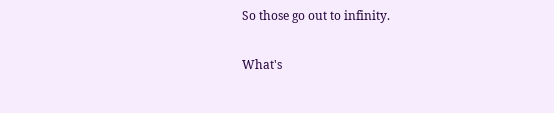So those go out to infinity.

What's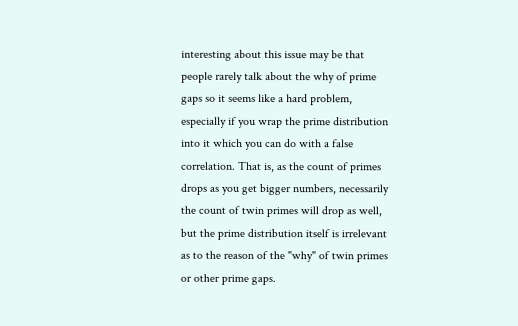interesting about this issue may be that people rarely talk about the why of prime gaps so it seems like a hard problem, especially if you wrap the prime distribution into it which you can do with a false correlation. That is, as the count of primes drops as you get bigger numbers, necessarily the count of twin primes will drop as well, but the prime distribution itself is irrelevant as to the reason of the "why" of twin primes or other prime gaps.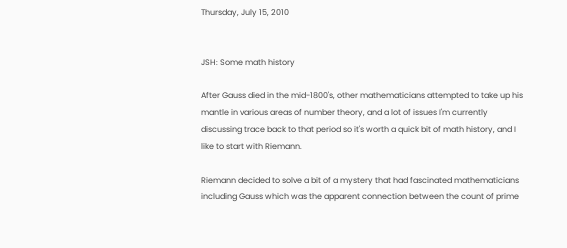Thursday, July 15, 2010


JSH: Some math history

After Gauss died in the mid-1800's, other mathematicians attempted to take up his mantle in various areas of number theory, and a lot of issues I'm currently discussing trace back to that period so it's worth a quick bit of math history, and I like to start with Riemann.

Riemann decided to solve a bit of a mystery that had fascinated mathematicians including Gauss which was the apparent connection between the count of prime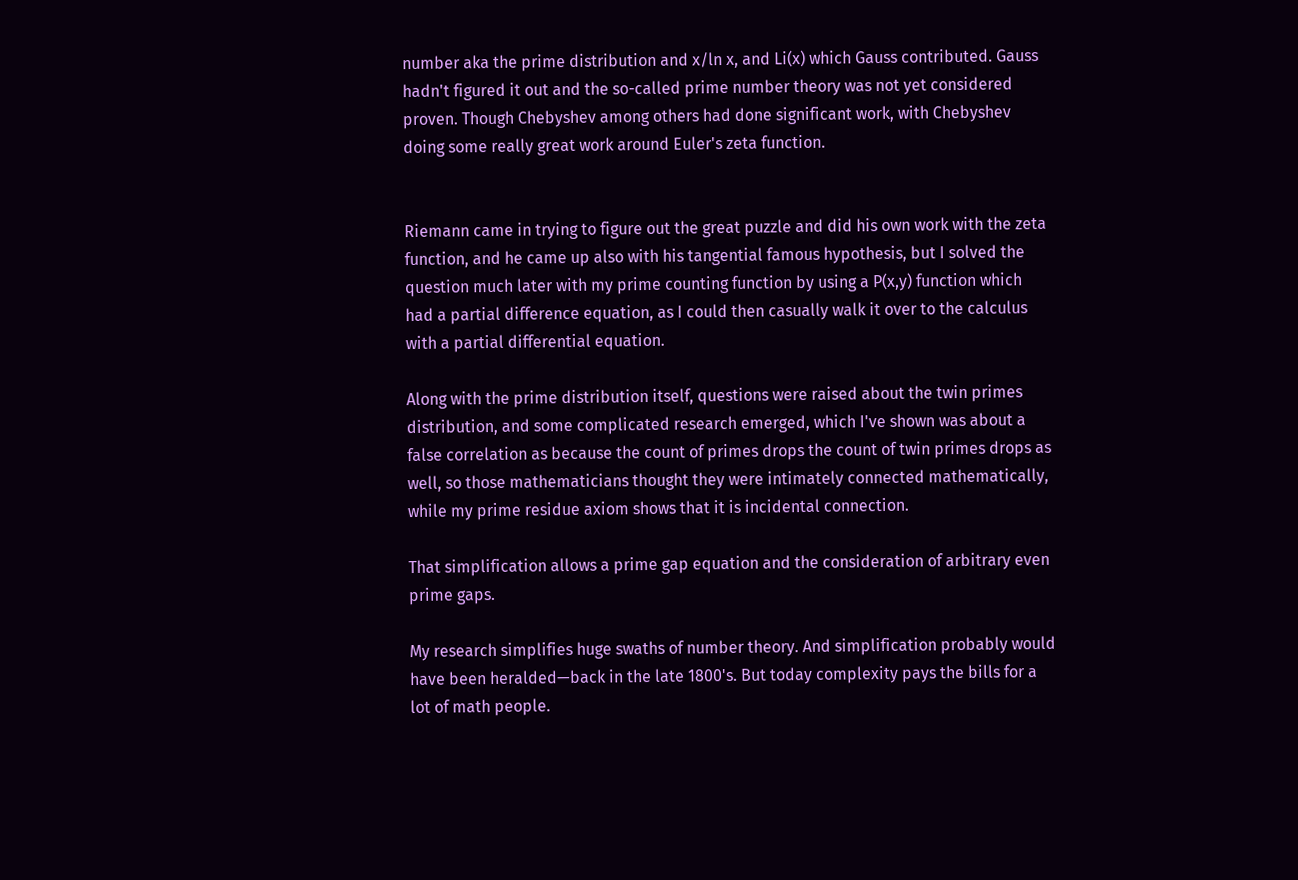number aka the prime distribution and x/ln x, and Li(x) which Gauss contributed. Gauss hadn't figured it out and the so-called prime number theory was not yet considered proven. Though Chebyshev among others had done significant work, with Chebyshev doing some really great work around Euler's zeta function.


Riemann came in trying to figure out the great puzzle and did his own work with the zeta function, and he came up also with his tangential famous hypothesis, but I solved the question much later with my prime counting function by using a P(x,y) function which had a partial difference equation, as I could then casually walk it over to the calculus with a partial differential equation.

Along with the prime distribution itself, questions were raised about the twin primes distribution, and some complicated research emerged, which I've shown was about a false correlation as because the count of primes drops the count of twin primes drops as well, so those mathematicians thought they were intimately connected mathematically, while my prime residue axiom shows that it is incidental connection.

That simplification allows a prime gap equation and the consideration of arbitrary even prime gaps.

My research simplifies huge swaths of number theory. And simplification probably would have been heralded—back in the late 1800's. But today complexity pays the bills for a lot of math people.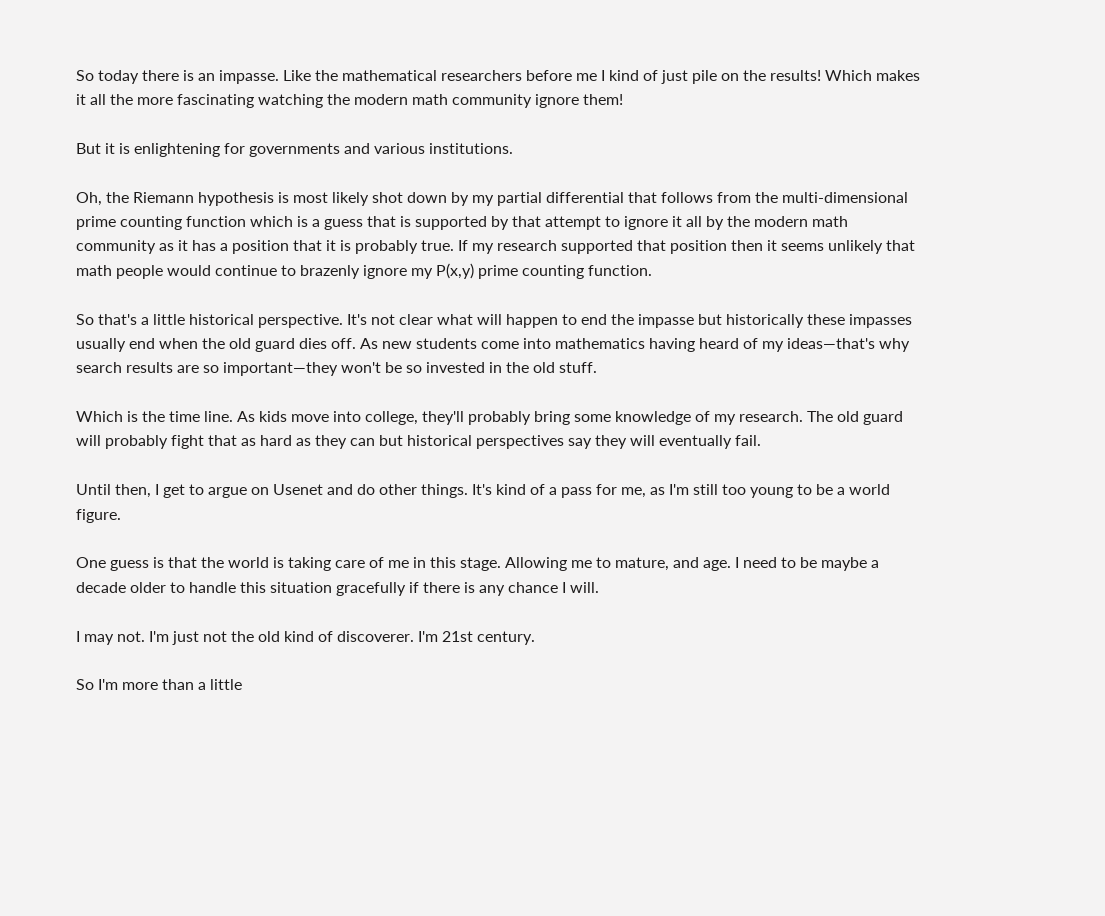So today there is an impasse. Like the mathematical researchers before me I kind of just pile on the results! Which makes it all the more fascinating watching the modern math community ignore them!

But it is enlightening for governments and various institutions.

Oh, the Riemann hypothesis is most likely shot down by my partial differential that follows from the multi-dimensional prime counting function which is a guess that is supported by that attempt to ignore it all by the modern math community as it has a position that it is probably true. If my research supported that position then it seems unlikely that math people would continue to brazenly ignore my P(x,y) prime counting function.

So that's a little historical perspective. It's not clear what will happen to end the impasse but historically these impasses usually end when the old guard dies off. As new students come into mathematics having heard of my ideas—that's why search results are so important—they won't be so invested in the old stuff.

Which is the time line. As kids move into college, they'll probably bring some knowledge of my research. The old guard will probably fight that as hard as they can but historical perspectives say they will eventually fail.

Until then, I get to argue on Usenet and do other things. It's kind of a pass for me, as I'm still too young to be a world figure.

One guess is that the world is taking care of me in this stage. Allowing me to mature, and age. I need to be maybe a decade older to handle this situation gracefully if there is any chance I will.

I may not. I'm just not the old kind of discoverer. I'm 21st century.

So I'm more than a little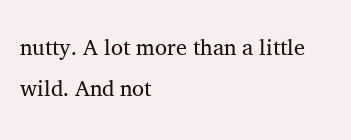nutty. A lot more than a little wild. And not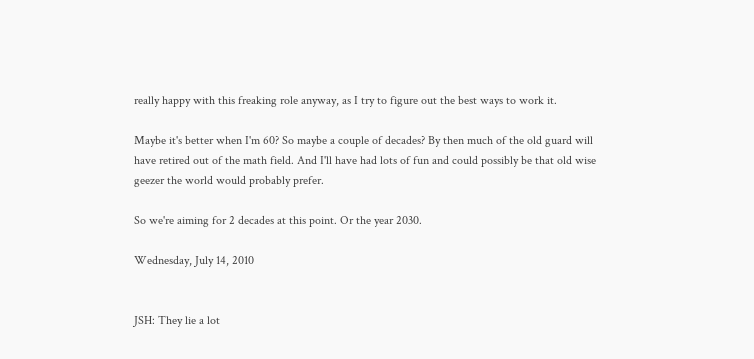really happy with this freaking role anyway, as I try to figure out the best ways to work it.

Maybe it's better when I'm 60? So maybe a couple of decades? By then much of the old guard will have retired out of the math field. And I'll have had lots of fun and could possibly be that old wise geezer the world would probably prefer.

So we're aiming for 2 decades at this point. Or the year 2030.

Wednesday, July 14, 2010


JSH: They lie a lot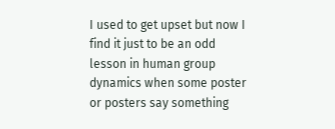I used to get upset but now I find it just to be an odd lesson in human group dynamics when some poster or posters say something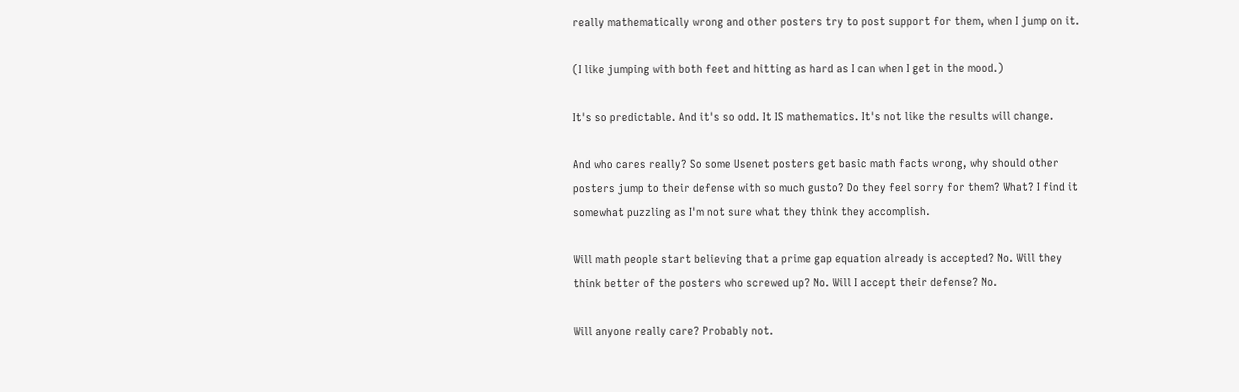really mathematically wrong and other posters try to post support for them, when I jump on it.

(I like jumping with both feet and hitting as hard as I can when I get in the mood.)

It's so predictable. And it's so odd. It IS mathematics. It's not like the results will change.

And who cares really? So some Usenet posters get basic math facts wrong, why should other posters jump to their defense with so much gusto? Do they feel sorry for them? What? I find it somewhat puzzling as I'm not sure what they think they accomplish.

Will math people start believing that a prime gap equation already is accepted? No. Will they think better of the posters who screwed up? No. Will I accept their defense? No.

Will anyone really care? Probably not.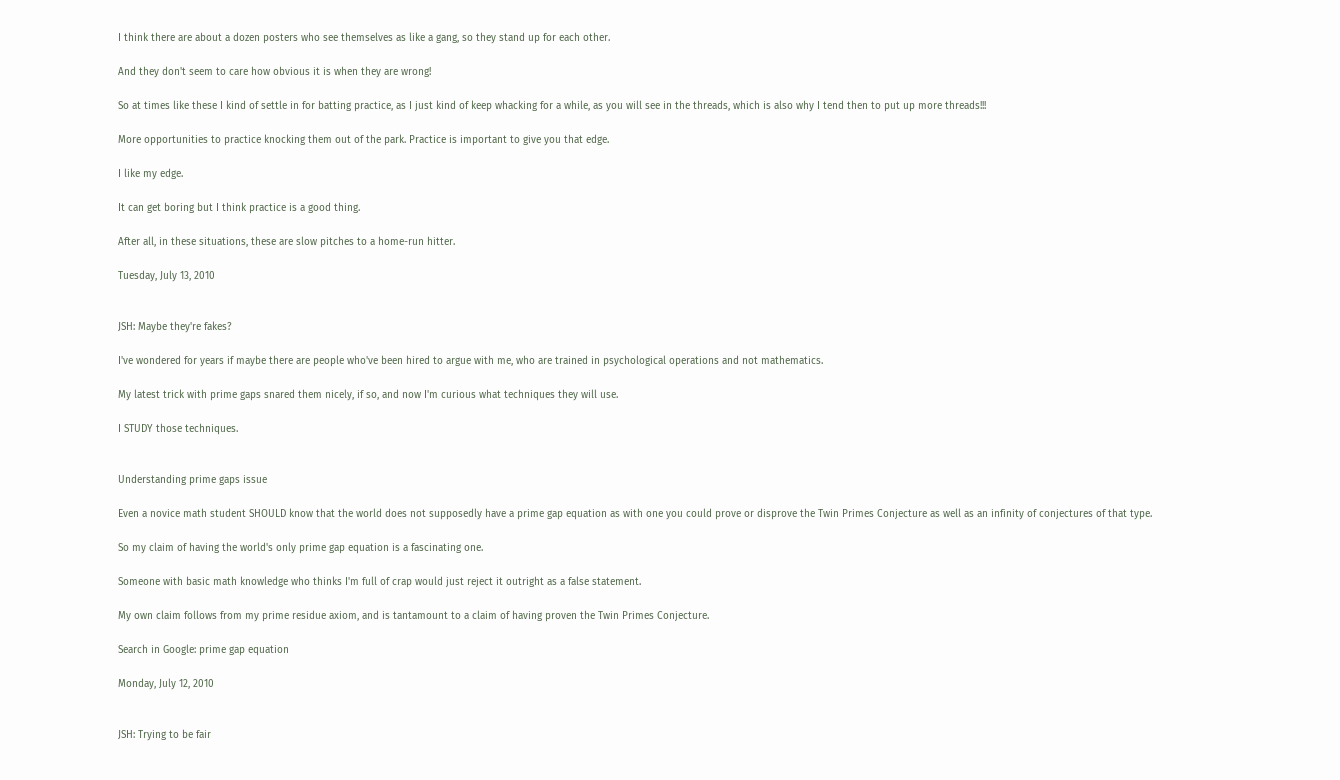I think there are about a dozen posters who see themselves as like a gang, so they stand up for each other.

And they don't seem to care how obvious it is when they are wrong!

So at times like these I kind of settle in for batting practice, as I just kind of keep whacking for a while, as you will see in the threads, which is also why I tend then to put up more threads!!!

More opportunities to practice knocking them out of the park. Practice is important to give you that edge.

I like my edge.

It can get boring but I think practice is a good thing.

After all, in these situations, these are slow pitches to a home-run hitter.

Tuesday, July 13, 2010


JSH: Maybe they're fakes?

I've wondered for years if maybe there are people who've been hired to argue with me, who are trained in psychological operations and not mathematics.

My latest trick with prime gaps snared them nicely, if so, and now I'm curious what techniques they will use.

I STUDY those techniques.


Understanding prime gaps issue

Even a novice math student SHOULD know that the world does not supposedly have a prime gap equation as with one you could prove or disprove the Twin Primes Conjecture as well as an infinity of conjectures of that type.

So my claim of having the world's only prime gap equation is a fascinating one.

Someone with basic math knowledge who thinks I'm full of crap would just reject it outright as a false statement.

My own claim follows from my prime residue axiom, and is tantamount to a claim of having proven the Twin Primes Conjecture.

Search in Google: prime gap equation

Monday, July 12, 2010


JSH: Trying to be fair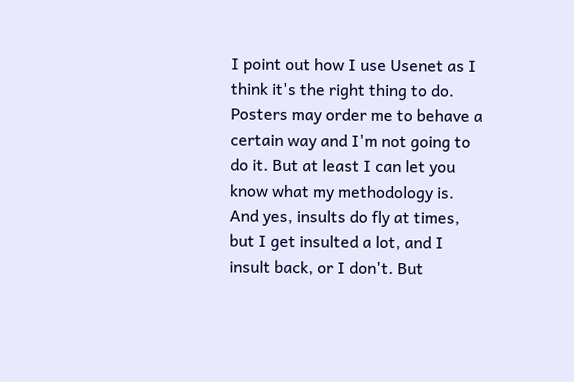I point out how I use Usenet as I think it's the right thing to do. Posters may order me to behave a certain way and I'm not going to do it. But at least I can let you know what my methodology is. And yes, insults do fly at times, but I get insulted a lot, and I insult back, or I don't. But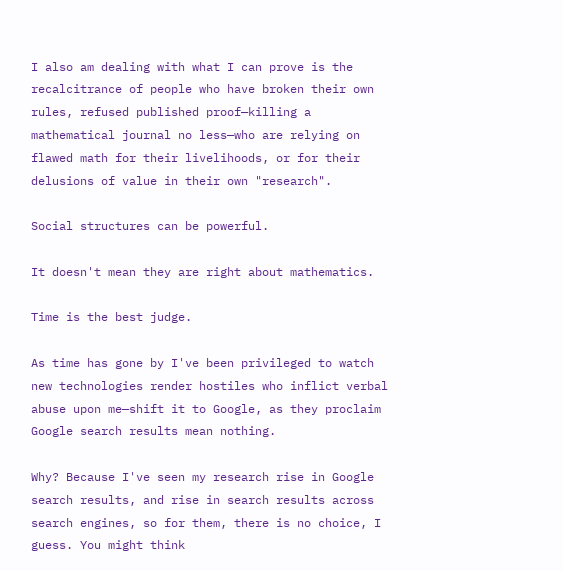I also am dealing with what I can prove is the recalcitrance of people who have broken their own rules, refused published proof—killing a mathematical journal no less—who are relying on flawed math for their livelihoods, or for their delusions of value in their own "research".

Social structures can be powerful.

It doesn't mean they are right about mathematics.

Time is the best judge.

As time has gone by I've been privileged to watch new technologies render hostiles who inflict verbal abuse upon me—shift it to Google, as they proclaim Google search results mean nothing.

Why? Because I've seen my research rise in Google search results, and rise in search results across search engines, so for them, there is no choice, I guess. You might think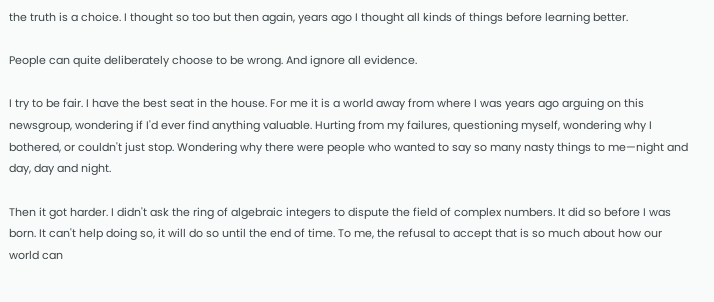the truth is a choice. I thought so too but then again, years ago I thought all kinds of things before learning better.

People can quite deliberately choose to be wrong. And ignore all evidence.

I try to be fair. I have the best seat in the house. For me it is a world away from where I was years ago arguing on this newsgroup, wondering if I'd ever find anything valuable. Hurting from my failures, questioning myself, wondering why I bothered, or couldn't just stop. Wondering why there were people who wanted to say so many nasty things to me—night and day, day and night.

Then it got harder. I didn't ask the ring of algebraic integers to dispute the field of complex numbers. It did so before I was born. It can't help doing so, it will do so until the end of time. To me, the refusal to accept that is so much about how our world can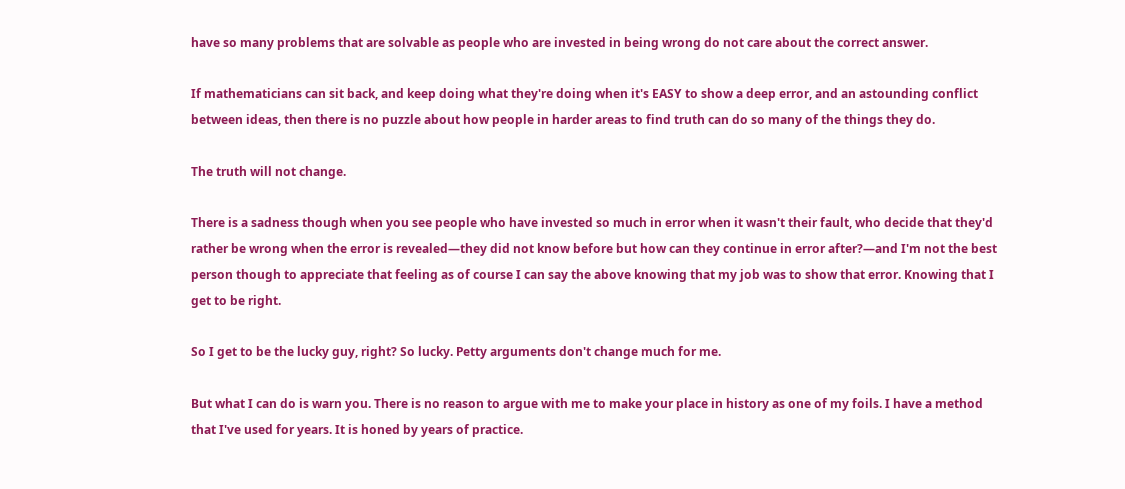have so many problems that are solvable as people who are invested in being wrong do not care about the correct answer.

If mathematicians can sit back, and keep doing what they're doing when it's EASY to show a deep error, and an astounding conflict between ideas, then there is no puzzle about how people in harder areas to find truth can do so many of the things they do.

The truth will not change.

There is a sadness though when you see people who have invested so much in error when it wasn't their fault, who decide that they'd rather be wrong when the error is revealed—they did not know before but how can they continue in error after?—and I'm not the best person though to appreciate that feeling as of course I can say the above knowing that my job was to show that error. Knowing that I get to be right.

So I get to be the lucky guy, right? So lucky. Petty arguments don't change much for me.

But what I can do is warn you. There is no reason to argue with me to make your place in history as one of my foils. I have a method that I've used for years. It is honed by years of practice.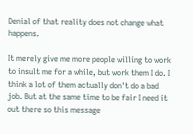Denial of that reality does not change what happens.

It merely give me more people willing to work to insult me for a while, but work them I do. I think a lot of them actually don't do a bad job. But at the same time to be fair I need it out there so this message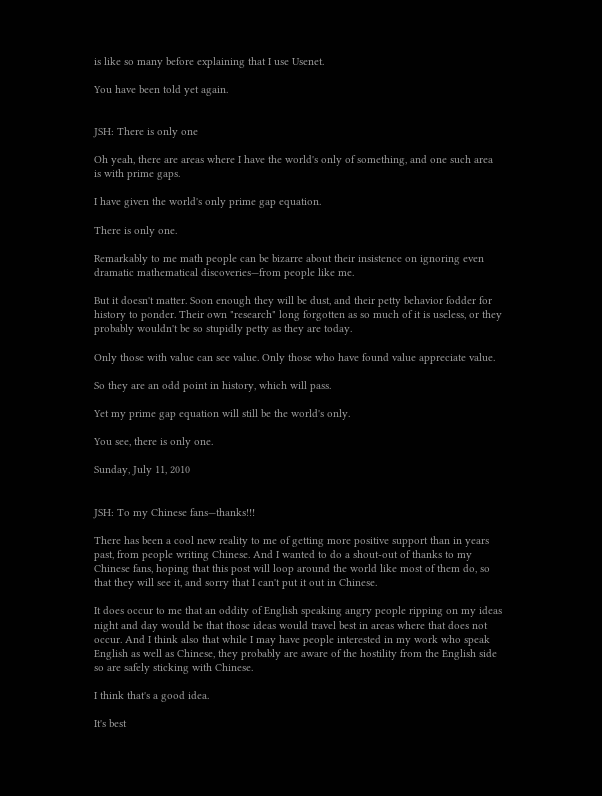is like so many before explaining that I use Usenet.

You have been told yet again.


JSH: There is only one

Oh yeah, there are areas where I have the world's only of something, and one such area is with prime gaps.

I have given the world's only prime gap equation.

There is only one.

Remarkably to me math people can be bizarre about their insistence on ignoring even dramatic mathematical discoveries—from people like me.

But it doesn't matter. Soon enough they will be dust, and their petty behavior fodder for history to ponder. Their own "research" long forgotten as so much of it is useless, or they probably wouldn't be so stupidly petty as they are today.

Only those with value can see value. Only those who have found value appreciate value.

So they are an odd point in history, which will pass.

Yet my prime gap equation will still be the world's only.

You see, there is only one.

Sunday, July 11, 2010


JSH: To my Chinese fans—thanks!!!

There has been a cool new reality to me of getting more positive support than in years past, from people writing Chinese. And I wanted to do a shout-out of thanks to my Chinese fans, hoping that this post will loop around the world like most of them do, so that they will see it, and sorry that I can't put it out in Chinese.

It does occur to me that an oddity of English speaking angry people ripping on my ideas night and day would be that those ideas would travel best in areas where that does not occur. And I think also that while I may have people interested in my work who speak English as well as Chinese, they probably are aware of the hostility from the English side so are safely sticking with Chinese.

I think that's a good idea.

It's best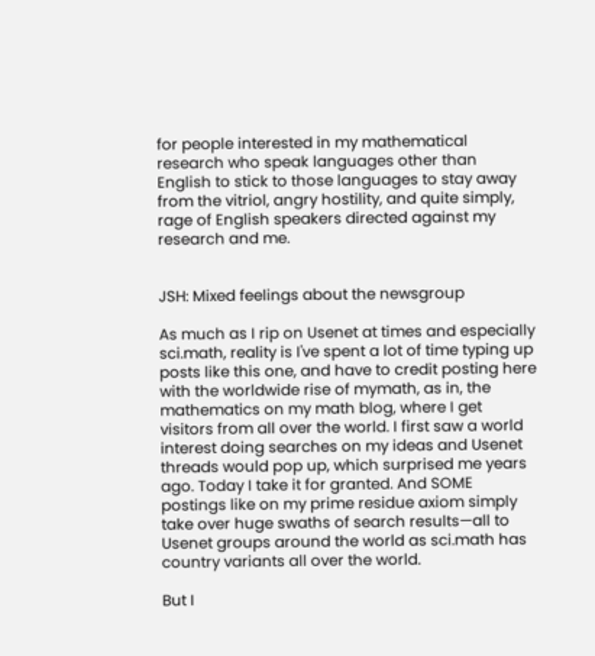for people interested in my mathematical research who speak languages other than English to stick to those languages to stay away from the vitriol, angry hostility, and quite simply, rage of English speakers directed against my research and me.


JSH: Mixed feelings about the newsgroup

As much as I rip on Usenet at times and especially sci.math, reality is I've spent a lot of time typing up posts like this one, and have to credit posting here with the worldwide rise of mymath, as in, the mathematics on my math blog, where I get visitors from all over the world. I first saw a world interest doing searches on my ideas and Usenet threads would pop up, which surprised me years ago. Today I take it for granted. And SOME postings like on my prime residue axiom simply take over huge swaths of search results—all to Usenet groups around the world as sci.math has country variants all over the world.

But I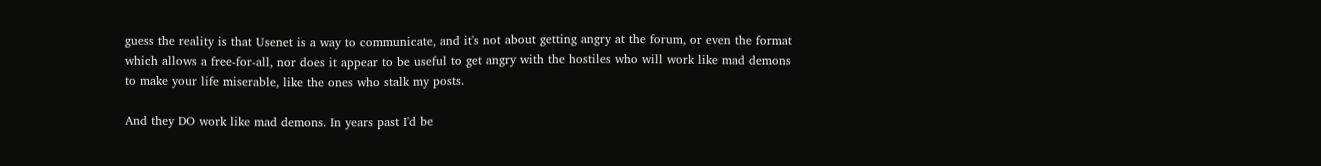guess the reality is that Usenet is a way to communicate, and it's not about getting angry at the forum, or even the format which allows a free-for-all, nor does it appear to be useful to get angry with the hostiles who will work like mad demons to make your life miserable, like the ones who stalk my posts.

And they DO work like mad demons. In years past I'd be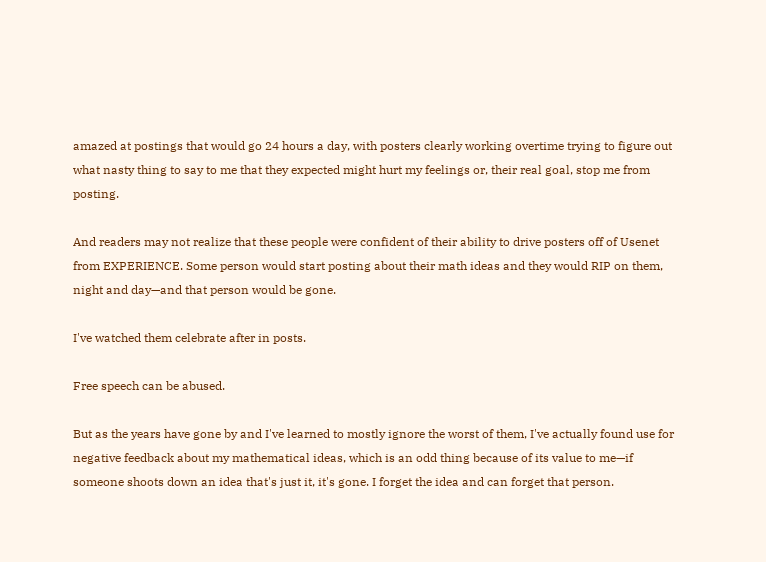amazed at postings that would go 24 hours a day, with posters clearly working overtime trying to figure out what nasty thing to say to me that they expected might hurt my feelings or, their real goal, stop me from posting.

And readers may not realize that these people were confident of their ability to drive posters off of Usenet from EXPERIENCE. Some person would start posting about their math ideas and they would RIP on them, night and day—and that person would be gone.

I've watched them celebrate after in posts.

Free speech can be abused.

But as the years have gone by and I've learned to mostly ignore the worst of them, I've actually found use for negative feedback about my mathematical ideas, which is an odd thing because of its value to me—if someone shoots down an idea that's just it, it's gone. I forget the idea and can forget that person.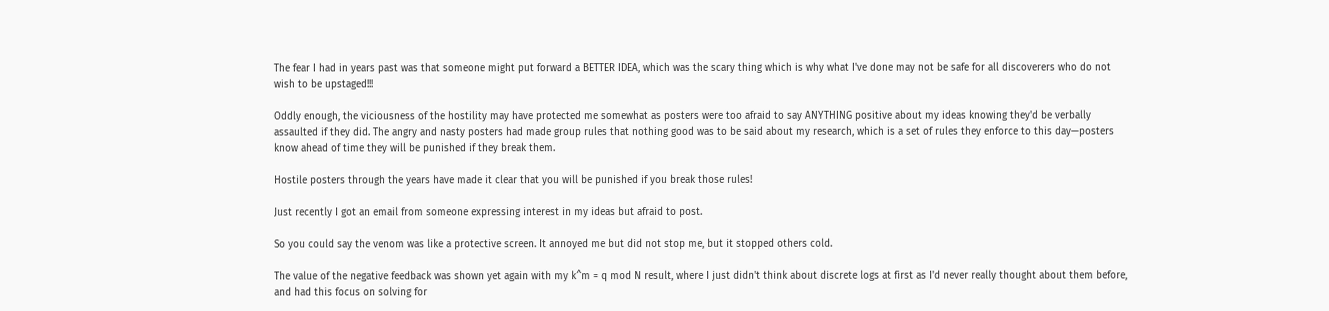The fear I had in years past was that someone might put forward a BETTER IDEA, which was the scary thing which is why what I've done may not be safe for all discoverers who do not wish to be upstaged!!!

Oddly enough, the viciousness of the hostility may have protected me somewhat as posters were too afraid to say ANYTHING positive about my ideas knowing they'd be verbally assaulted if they did. The angry and nasty posters had made group rules that nothing good was to be said about my research, which is a set of rules they enforce to this day—posters know ahead of time they will be punished if they break them.

Hostile posters through the years have made it clear that you will be punished if you break those rules!

Just recently I got an email from someone expressing interest in my ideas but afraid to post.

So you could say the venom was like a protective screen. It annoyed me but did not stop me, but it stopped others cold.

The value of the negative feedback was shown yet again with my k^m = q mod N result, where I just didn't think about discrete logs at first as I'd never really thought about them before, and had this focus on solving for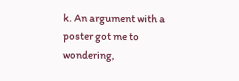k. An argument with a poster got me to wondering,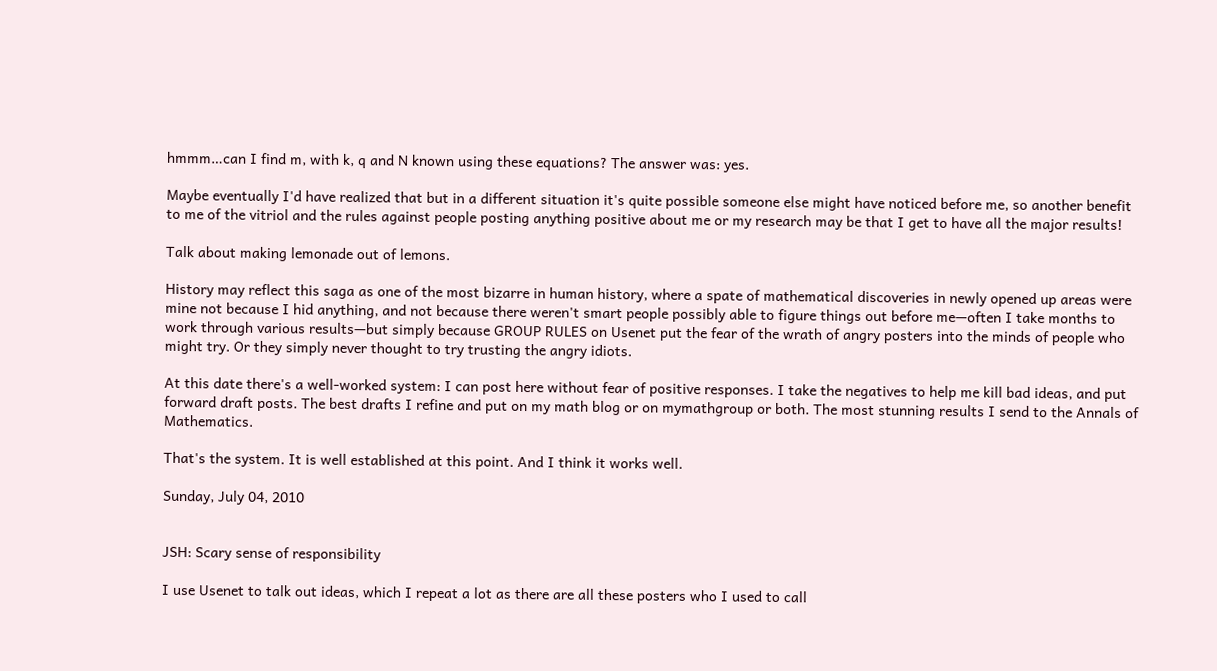hmmm…can I find m, with k, q and N known using these equations? The answer was: yes.

Maybe eventually I'd have realized that but in a different situation it's quite possible someone else might have noticed before me, so another benefit to me of the vitriol and the rules against people posting anything positive about me or my research may be that I get to have all the major results!

Talk about making lemonade out of lemons.

History may reflect this saga as one of the most bizarre in human history, where a spate of mathematical discoveries in newly opened up areas were mine not because I hid anything, and not because there weren't smart people possibly able to figure things out before me—often I take months to work through various results—but simply because GROUP RULES on Usenet put the fear of the wrath of angry posters into the minds of people who might try. Or they simply never thought to try trusting the angry idiots.

At this date there's a well-worked system: I can post here without fear of positive responses. I take the negatives to help me kill bad ideas, and put forward draft posts. The best drafts I refine and put on my math blog or on mymathgroup or both. The most stunning results I send to the Annals of Mathematics.

That's the system. It is well established at this point. And I think it works well.

Sunday, July 04, 2010


JSH: Scary sense of responsibility

I use Usenet to talk out ideas, which I repeat a lot as there are all these posters who I used to call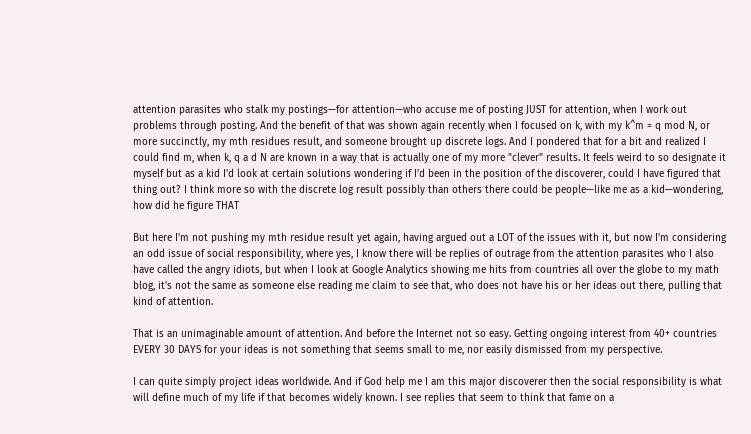attention parasites who stalk my postings—for attention—who accuse me of posting JUST for attention, when I work out problems through posting. And the benefit of that was shown again recently when I focused on k, with my k^m = q mod N, or more succinctly, my mth residues result, and someone brought up discrete logs. And I pondered that for a bit and realized I could find m, when k, q a d N are known in a way that is actually one of my more "clever" results. It feels weird to so designate it myself but as a kid I'd look at certain solutions wondering if I'd been in the position of the discoverer, could I have figured that thing out? I think more so with the discrete log result possibly than others there could be people—like me as a kid—wondering, how did he figure THAT

But here I'm not pushing my mth residue result yet again, having argued out a LOT of the issues with it, but now I'm considering an odd issue of social responsibility, where yes, I know there will be replies of outrage from the attention parasites who I also have called the angry idiots, but when I look at Google Analytics showing me hits from countries all over the globe to my math blog, it's not the same as someone else reading me claim to see that, who does not have his or her ideas out there, pulling that kind of attention.

That is an unimaginable amount of attention. And before the Internet not so easy. Getting ongoing interest from 40+ countries EVERY 30 DAYS for your ideas is not something that seems small to me, nor easily dismissed from my perspective.

I can quite simply project ideas worldwide. And if God help me I am this major discoverer then the social responsibility is what will define much of my life if that becomes widely known. I see replies that seem to think that fame on a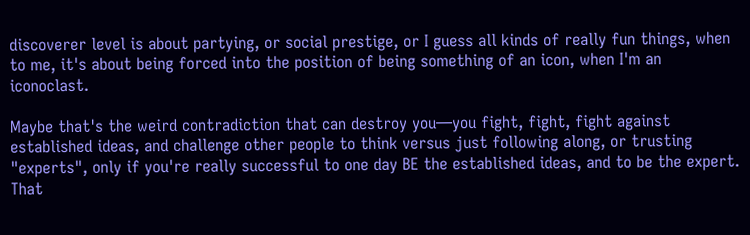discoverer level is about partying, or social prestige, or I guess all kinds of really fun things, when to me, it's about being forced into the position of being something of an icon, when I'm an iconoclast.

Maybe that's the weird contradiction that can destroy you—you fight, fight, fight against established ideas, and challenge other people to think versus just following along, or trusting "experts", only if you're really successful to one day BE the established ideas, and to be the expert. That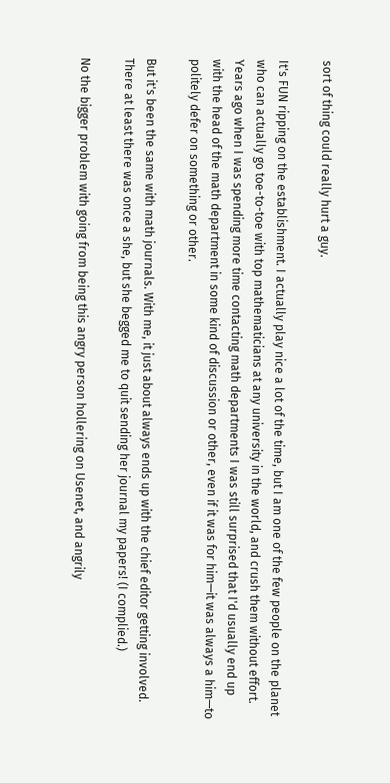sort of thing could really hurt a guy.

It's FUN ripping on the establishment. I actually play nice a lot of the time, but I am one of the few people on the planet who can actually go toe-to-toe with top mathematicians at any university in the world, and crush them without effort. Years ago when I was spending more time contacting math departments I was still surprised that I'd usually end up with the head of the math department in some kind of discussion or other, even if it was for him—it was always a him—to politely defer on something or other.

But it's been the same with math journals. With me, it just about always ends up with the chief editor getting involved. There at least there was once a she, but she begged me to quit sending her journal my papers! (I complied.)

No the bigger problem with going from being this angry person hollering on Usenet, and angrily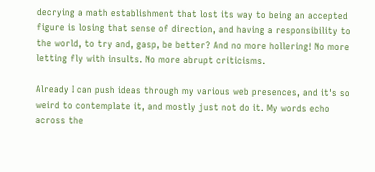decrying a math establishment that lost its way to being an accepted figure is losing that sense of direction, and having a responsibility to the world, to try and, gasp, be better? And no more hollering! No more letting fly with insults. No more abrupt criticisms.

Already I can push ideas through my various web presences, and it's so weird to contemplate it, and mostly just not do it. My words echo across the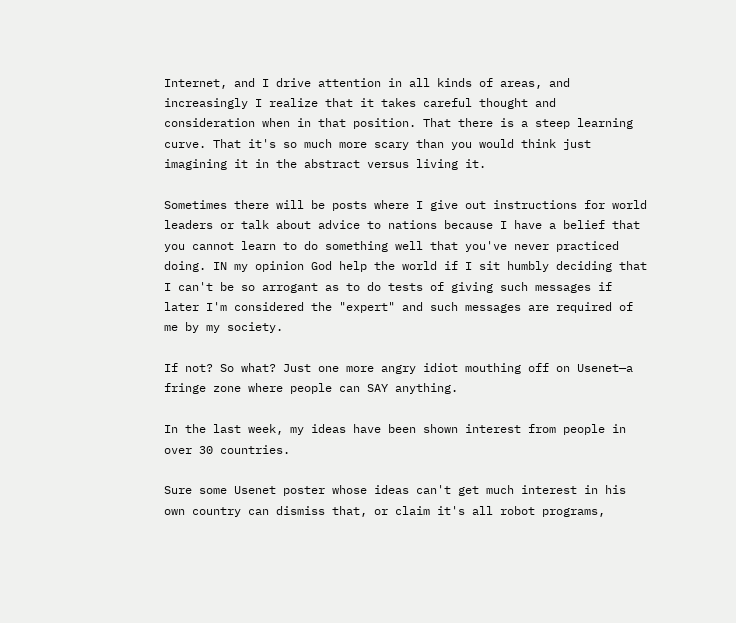Internet, and I drive attention in all kinds of areas, and increasingly I realize that it takes careful thought and consideration when in that position. That there is a steep learning curve. That it's so much more scary than you would think just imagining it in the abstract versus living it.

Sometimes there will be posts where I give out instructions for world leaders or talk about advice to nations because I have a belief that you cannot learn to do something well that you've never practiced doing. IN my opinion God help the world if I sit humbly deciding that I can't be so arrogant as to do tests of giving such messages if later I'm considered the "expert" and such messages are required of me by my society.

If not? So what? Just one more angry idiot mouthing off on Usenet—a fringe zone where people can SAY anything.

In the last week, my ideas have been shown interest from people in over 30 countries.

Sure some Usenet poster whose ideas can't get much interest in his own country can dismiss that, or claim it's all robot programs,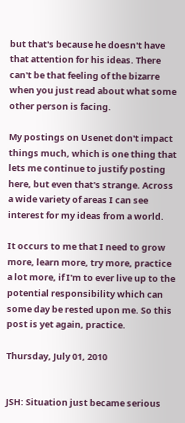but that's because he doesn't have that attention for his ideas. There can't be that feeling of the bizarre when you just read about what some other person is facing.

My postings on Usenet don't impact things much, which is one thing that lets me continue to justify posting here, but even that's strange. Across a wide variety of areas I can see interest for my ideas from a world.

It occurs to me that I need to grow more, learn more, try more, practice a lot more, if I'm to ever live up to the potential responsibility which can some day be rested upon me. So this post is yet again, practice.

Thursday, July 01, 2010


JSH: Situation just became serious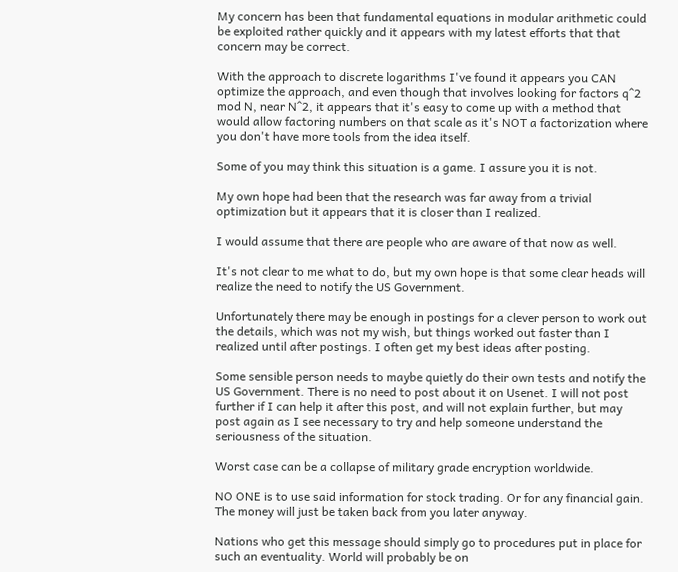My concern has been that fundamental equations in modular arithmetic could be exploited rather quickly and it appears with my latest efforts that that concern may be correct.

With the approach to discrete logarithms I've found it appears you CAN optimize the approach, and even though that involves looking for factors q^2 mod N, near N^2, it appears that it's easy to come up with a method that would allow factoring numbers on that scale as it's NOT a factorization where you don't have more tools from the idea itself.

Some of you may think this situation is a game. I assure you it is not.

My own hope had been that the research was far away from a trivial optimization but it appears that it is closer than I realized.

I would assume that there are people who are aware of that now as well.

It's not clear to me what to do, but my own hope is that some clear heads will realize the need to notify the US Government.

Unfortunately there may be enough in postings for a clever person to work out the details, which was not my wish, but things worked out faster than I realized until after postings. I often get my best ideas after posting.

Some sensible person needs to maybe quietly do their own tests and notify the US Government. There is no need to post about it on Usenet. I will not post further if I can help it after this post, and will not explain further, but may post again as I see necessary to try and help someone understand the seriousness of the situation.

Worst case can be a collapse of military grade encryption worldwide.

NO ONE is to use said information for stock trading. Or for any financial gain. The money will just be taken back from you later anyway.

Nations who get this message should simply go to procedures put in place for such an eventuality. World will probably be on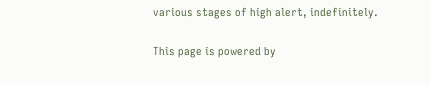various stages of high alert, indefinitely.

This page is powered by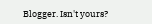Blogger. Isn't yours?